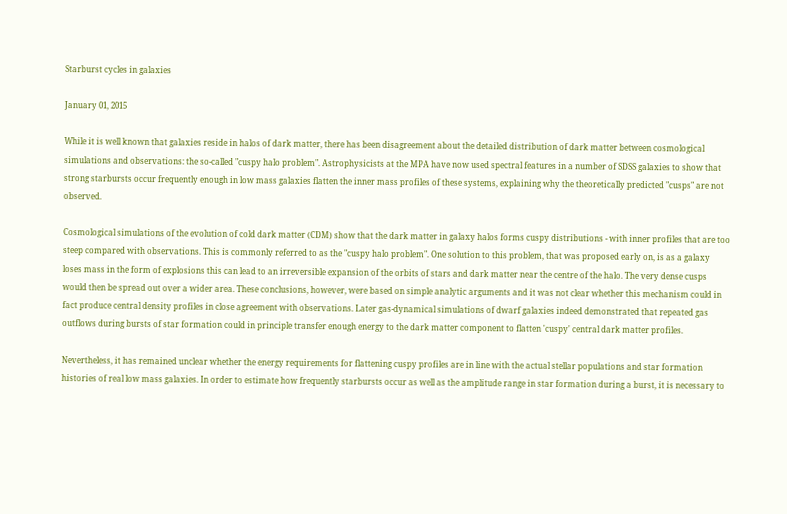Starburst cycles in galaxies

January 01, 2015

While it is well known that galaxies reside in halos of dark matter, there has been disagreement about the detailed distribution of dark matter between cosmological simulations and observations: the so-called "cuspy halo problem". Astrophysicists at the MPA have now used spectral features in a number of SDSS galaxies to show that strong starbursts occur frequently enough in low mass galaxies flatten the inner mass profiles of these systems, explaining why the theoretically predicted "cusps" are not observed.

Cosmological simulations of the evolution of cold dark matter (CDM) show that the dark matter in galaxy halos forms cuspy distributions - with inner profiles that are too steep compared with observations. This is commonly referred to as the "cuspy halo problem". One solution to this problem, that was proposed early on, is as a galaxy loses mass in the form of explosions this can lead to an irreversible expansion of the orbits of stars and dark matter near the centre of the halo. The very dense cusps would then be spread out over a wider area. These conclusions, however, were based on simple analytic arguments and it was not clear whether this mechanism could in fact produce central density profiles in close agreement with observations. Later gas-dynamical simulations of dwarf galaxies indeed demonstrated that repeated gas outflows during bursts of star formation could in principle transfer enough energy to the dark matter component to flatten 'cuspy' central dark matter profiles.

Nevertheless, it has remained unclear whether the energy requirements for flattening cuspy profiles are in line with the actual stellar populations and star formation histories of real low mass galaxies. In order to estimate how frequently starbursts occur as well as the amplitude range in star formation during a burst, it is necessary to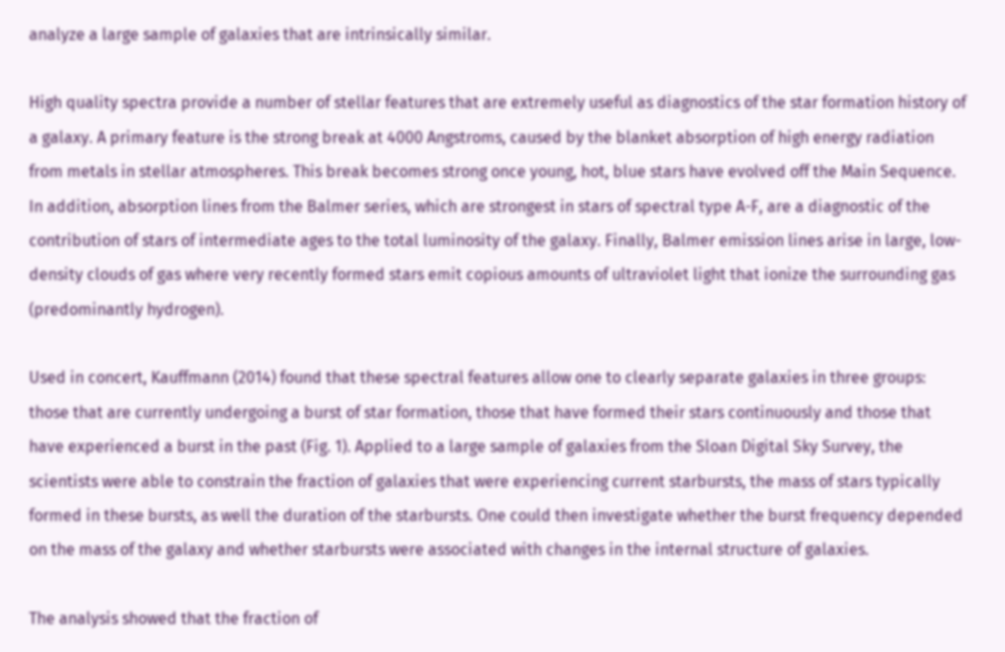analyze a large sample of galaxies that are intrinsically similar.

High quality spectra provide a number of stellar features that are extremely useful as diagnostics of the star formation history of a galaxy. A primary feature is the strong break at 4000 Angstroms, caused by the blanket absorption of high energy radiation from metals in stellar atmospheres. This break becomes strong once young, hot, blue stars have evolved off the Main Sequence. In addition, absorption lines from the Balmer series, which are strongest in stars of spectral type A-F, are a diagnostic of the contribution of stars of intermediate ages to the total luminosity of the galaxy. Finally, Balmer emission lines arise in large, low-density clouds of gas where very recently formed stars emit copious amounts of ultraviolet light that ionize the surrounding gas (predominantly hydrogen).

Used in concert, Kauffmann (2014) found that these spectral features allow one to clearly separate galaxies in three groups: those that are currently undergoing a burst of star formation, those that have formed their stars continuously and those that have experienced a burst in the past (Fig. 1). Applied to a large sample of galaxies from the Sloan Digital Sky Survey, the scientists were able to constrain the fraction of galaxies that were experiencing current starbursts, the mass of stars typically formed in these bursts, as well the duration of the starbursts. One could then investigate whether the burst frequency depended on the mass of the galaxy and whether starbursts were associated with changes in the internal structure of galaxies.

The analysis showed that the fraction of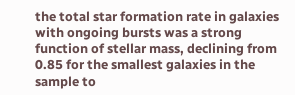the total star formation rate in galaxies with ongoing bursts was a strong function of stellar mass, declining from 0.85 for the smallest galaxies in the sample to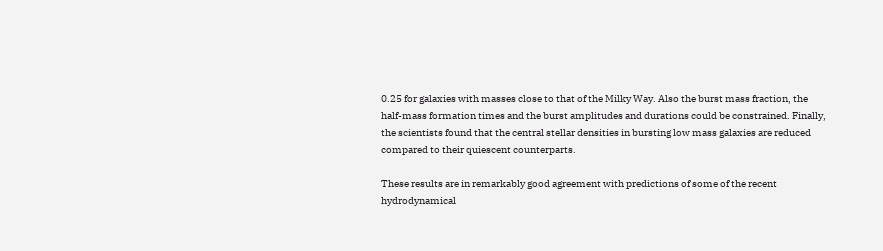0.25 for galaxies with masses close to that of the Milky Way. Also the burst mass fraction, the half-mass formation times and the burst amplitudes and durations could be constrained. Finally, the scientists found that the central stellar densities in bursting low mass galaxies are reduced compared to their quiescent counterparts.

These results are in remarkably good agreement with predictions of some of the recent hydrodynamical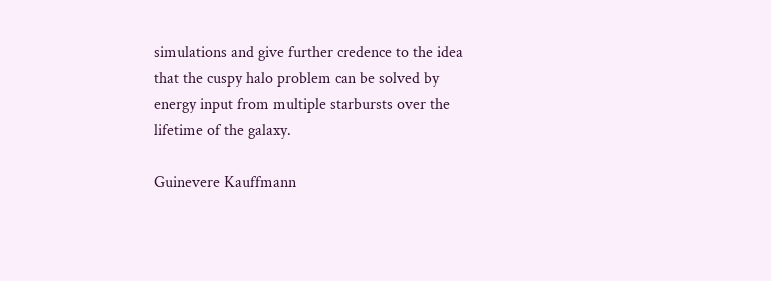simulations and give further credence to the idea that the cuspy halo problem can be solved by energy input from multiple starbursts over the lifetime of the galaxy.

Guinevere Kauffmann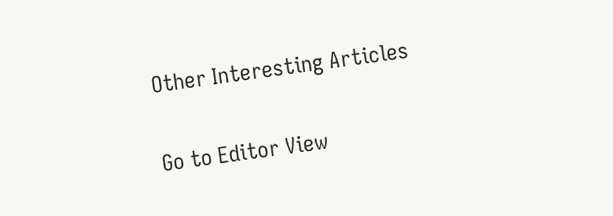Other Interesting Articles

Go to Editor View